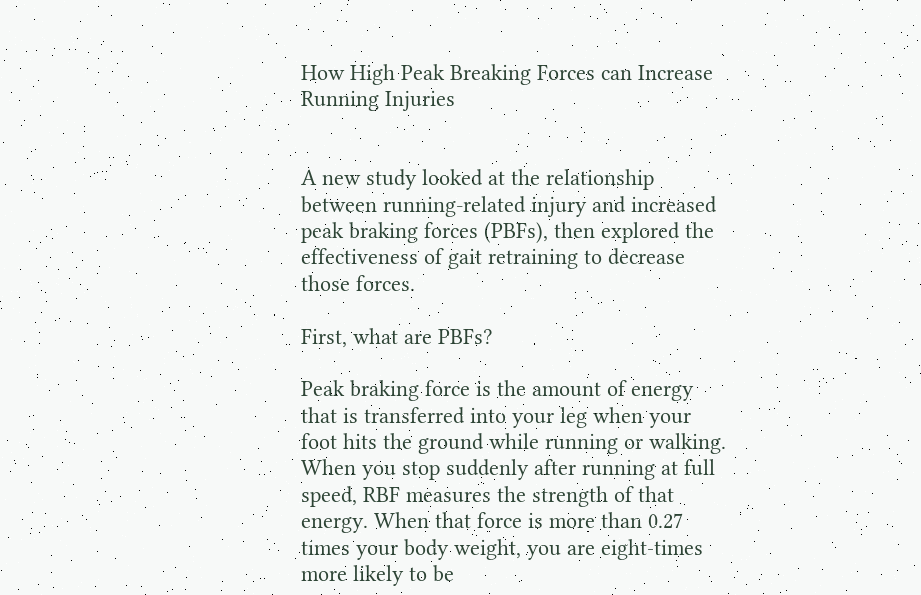How High Peak Breaking Forces can Increase Running Injuries


A new study looked at the relationship between running-related injury and increased peak braking forces (PBFs), then explored the effectiveness of gait retraining to decrease those forces.

First, what are PBFs?

Peak braking force is the amount of energy that is transferred into your leg when your foot hits the ground while running or walking. When you stop suddenly after running at full speed, RBF measures the strength of that energy. When that force is more than 0.27 times your body weight, you are eight-times more likely to be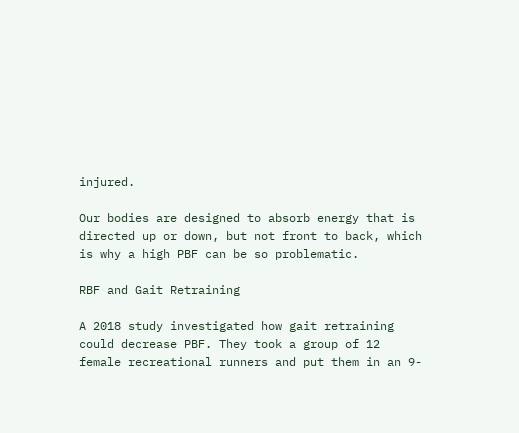injured.

Our bodies are designed to absorb energy that is directed up or down, but not front to back, which is why a high PBF can be so problematic.

RBF and Gait Retraining

A 2018 study investigated how gait retraining could decrease PBF. They took a group of 12 female recreational runners and put them in an 9-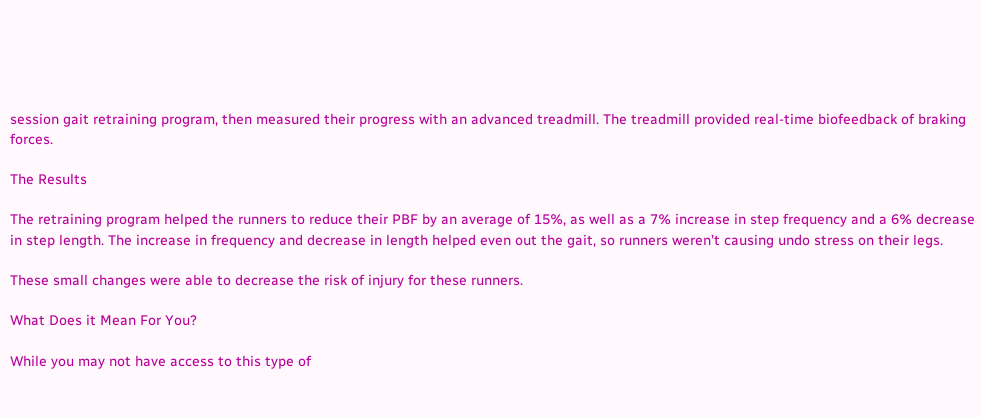session gait retraining program, then measured their progress with an advanced treadmill. The treadmill provided real-time biofeedback of braking forces.

The Results

The retraining program helped the runners to reduce their PBF by an average of 15%, as well as a 7% increase in step frequency and a 6% decrease in step length. The increase in frequency and decrease in length helped even out the gait, so runners weren’t causing undo stress on their legs.

These small changes were able to decrease the risk of injury for these runners.

What Does it Mean For You?

While you may not have access to this type of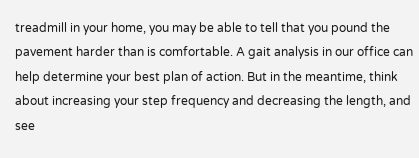treadmill in your home, you may be able to tell that you pound the pavement harder than is comfortable. A gait analysis in our office can help determine your best plan of action. But in the meantime, think about increasing your step frequency and decreasing the length, and see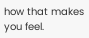how that makes you feel.